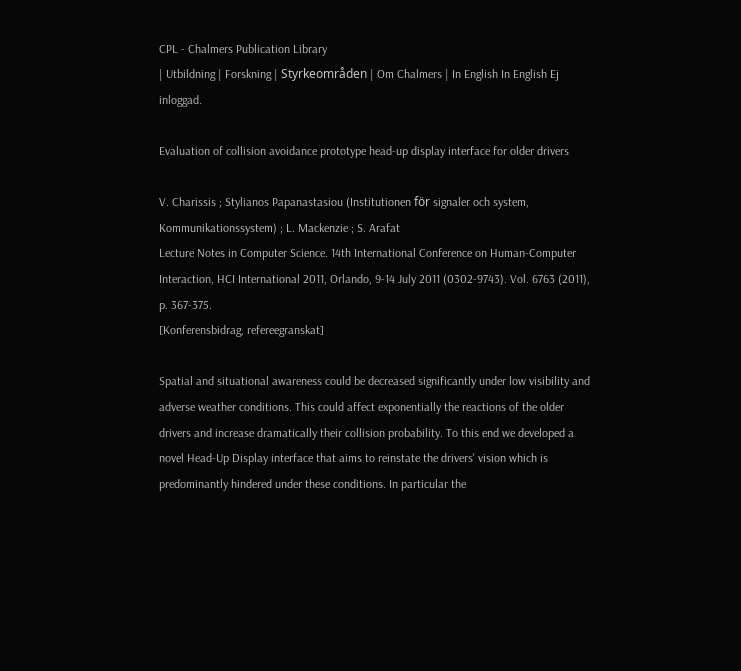CPL - Chalmers Publication Library
| Utbildning | Forskning | Styrkeområden | Om Chalmers | In English In English Ej inloggad.

Evaluation of collision avoidance prototype head-up display interface for older drivers

V. Charissis ; Stylianos Papanastasiou (Institutionen för signaler och system, Kommunikationssystem) ; L. Mackenzie ; S. Arafat
Lecture Notes in Computer Science. 14th International Conference on Human-Computer Interaction, HCI International 2011, Orlando, 9-14 July 2011 (0302-9743). Vol. 6763 (2011), p. 367-375.
[Konferensbidrag, refereegranskat]

Spatial and situational awareness could be decreased significantly under low visibility and adverse weather conditions. This could affect exponentially the reactions of the older drivers and increase dramatically their collision probability. To this end we developed a novel Head-Up Display interface that aims to reinstate the drivers' vision which is predominantly hindered under these conditions. In particular the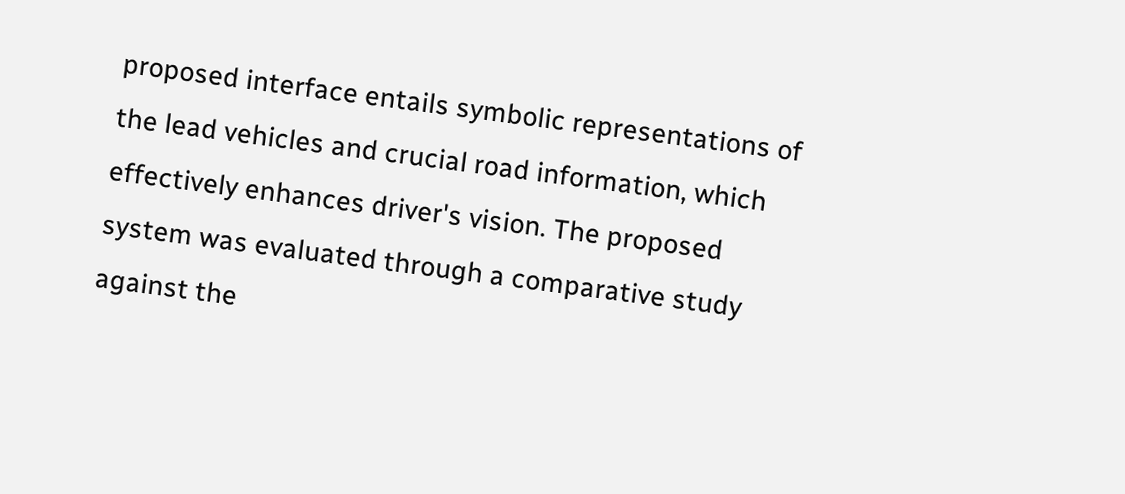proposed interface entails symbolic representations of the lead vehicles and crucial road information, which effectively enhances driver's vision. The proposed system was evaluated through a comparative study against the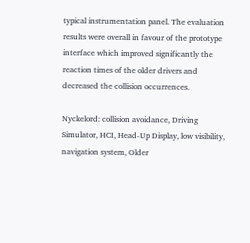typical instrumentation panel. The evaluation results were overall in favour of the prototype interface which improved significantly the reaction times of the older drivers and decreased the collision occurrences.

Nyckelord: collision avoidance, Driving Simulator, HCI, Head-Up Display, low visibility, navigation system, Older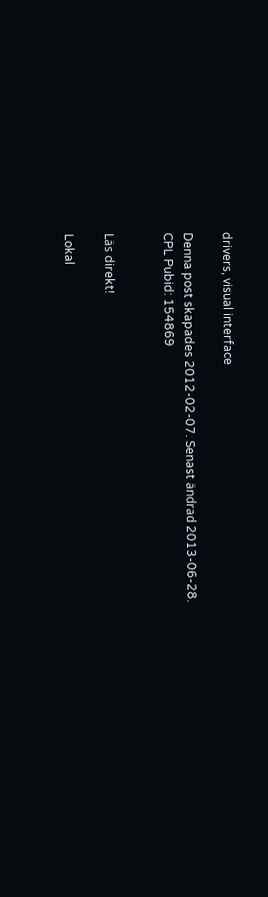drivers, visual interface

Denna post skapades 2012-02-07. Senast ändrad 2013-06-28.
CPL Pubid: 154869


Läs direkt!

Lokal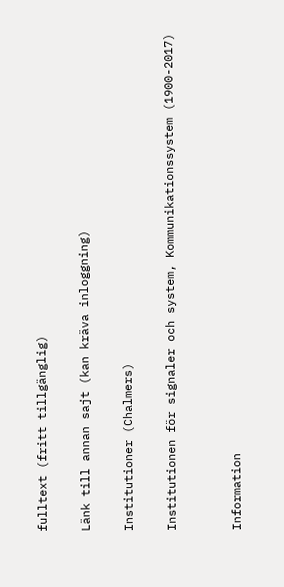fulltext (fritt tillgänglig)

Länk till annan sajt (kan kräva inloggning)

Institutioner (Chalmers)

Institutionen för signaler och system, Kommunikationssystem (1900-2017)


Information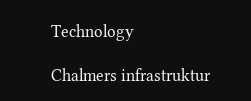Technology

Chalmers infrastruktur